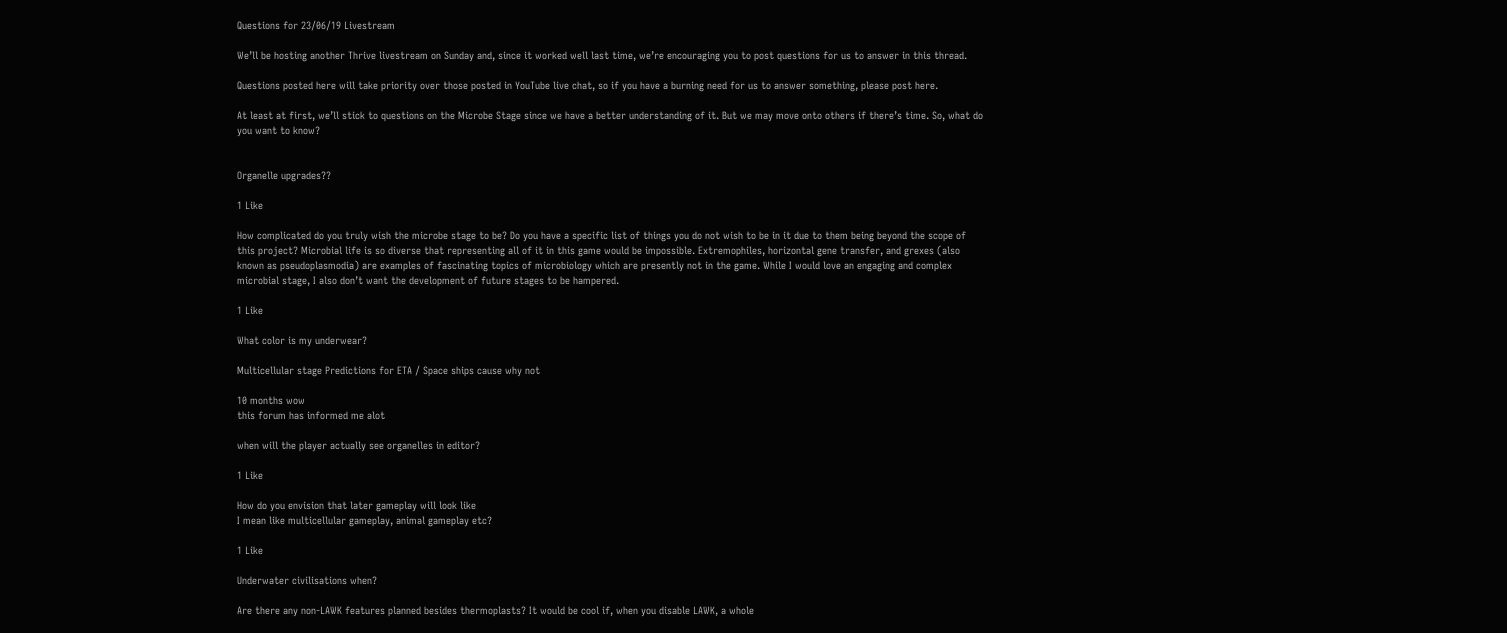Questions for 23/06/19 Livestream

We’ll be hosting another Thrive livestream on Sunday and, since it worked well last time, we’re encouraging you to post questions for us to answer in this thread.

Questions posted here will take priority over those posted in YouTube live chat, so if you have a burning need for us to answer something, please post here.

At least at first, we’ll stick to questions on the Microbe Stage since we have a better understanding of it. But we may move onto others if there’s time. So, what do you want to know?


Organelle upgrades??

1 Like

How complicated do you truly wish the microbe stage to be? Do you have a specific list of things you do not wish to be in it due to them being beyond the scope of this project? Microbial life is so diverse that representing all of it in this game would be impossible. Extremophiles, horizontal gene transfer, and grexes (also known as pseudoplasmodia) are examples of fascinating topics of microbiology which are presently not in the game. While I would love an engaging and complex microbial stage, I also don’t want the development of future stages to be hampered.

1 Like

What color is my underwear?

Multicellular stage Predictions for ETA / Space ships cause why not

10 months wow
this forum has informed me alot

when will the player actually see organelles in editor?

1 Like

How do you envision that later gameplay will look like
I mean like multicellular gameplay, animal gameplay etc?

1 Like

Underwater civilisations when?

Are there any non-LAWK features planned besides thermoplasts? It would be cool if, when you disable LAWK, a whole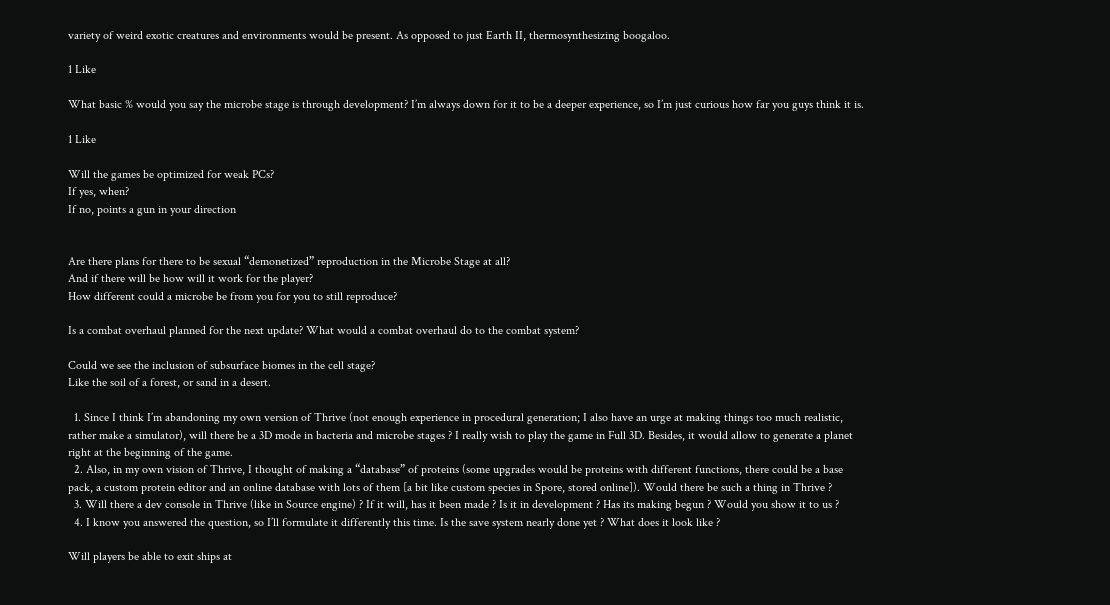variety of weird exotic creatures and environments would be present. As opposed to just Earth II, thermosynthesizing boogaloo.

1 Like

What basic % would you say the microbe stage is through development? I’m always down for it to be a deeper experience, so I’m just curious how far you guys think it is.

1 Like

Will the games be optimized for weak PCs?
If yes, when?
If no, points a gun in your direction


Are there plans for there to be sexual “demonetized” reproduction in the Microbe Stage at all?
And if there will be how will it work for the player?
How different could a microbe be from you for you to still reproduce?

Is a combat overhaul planned for the next update? What would a combat overhaul do to the combat system?

Could we see the inclusion of subsurface biomes in the cell stage?
Like the soil of a forest, or sand in a desert.

  1. Since I think I’m abandoning my own version of Thrive (not enough experience in procedural generation; I also have an urge at making things too much realistic, rather make a simulator), will there be a 3D mode in bacteria and microbe stages ? I really wish to play the game in Full 3D. Besides, it would allow to generate a planet right at the beginning of the game.
  2. Also, in my own vision of Thrive, I thought of making a “database” of proteins (some upgrades would be proteins with different functions, there could be a base pack, a custom protein editor and an online database with lots of them [a bit like custom species in Spore, stored online]). Would there be such a thing in Thrive ?
  3. Will there a dev console in Thrive (like in Source engine) ? If it will, has it been made ? Is it in development ? Has its making begun ? Would you show it to us ?
  4. I know you answered the question, so I’ll formulate it differently this time. Is the save system nearly done yet ? What does it look like ?

Will players be able to exit ships at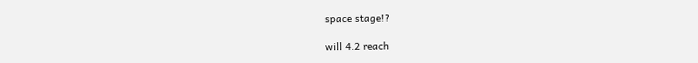space stage!?

will 4.2 reach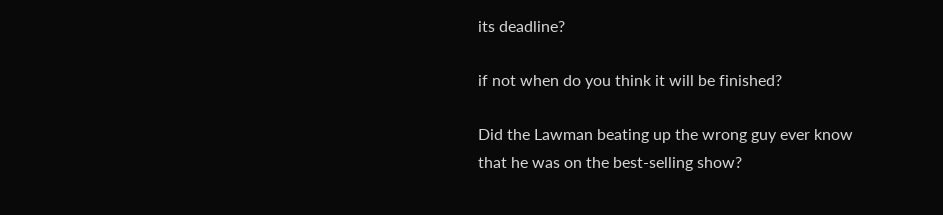its deadline?

if not when do you think it will be finished?

Did the Lawman beating up the wrong guy ever know that he was on the best-selling show?